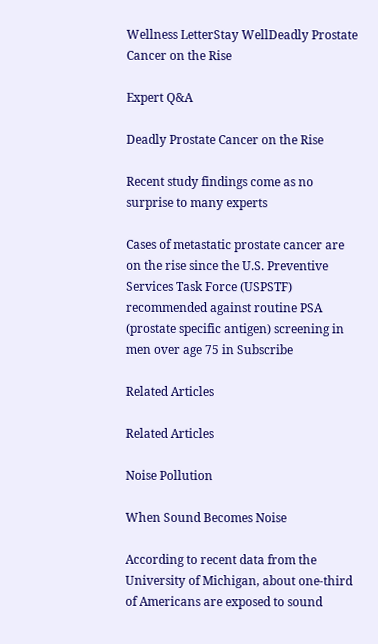Wellness LetterStay WellDeadly Prostate Cancer on the Rise

Expert Q&A

Deadly Prostate Cancer on the Rise

Recent study findings come as no surprise to many experts

Cases of metastatic prostate cancer are on the rise since the U.S. Preventive Services Task Force (USPSTF) recommended against routine PSA (prostate specific antigen) screening in men over age 75 in Subscribe

Related Articles

Related Articles

Noise Pollution

When Sound Becomes Noise

According to recent data from the University of Michigan, about one-third of Americans are exposed to sound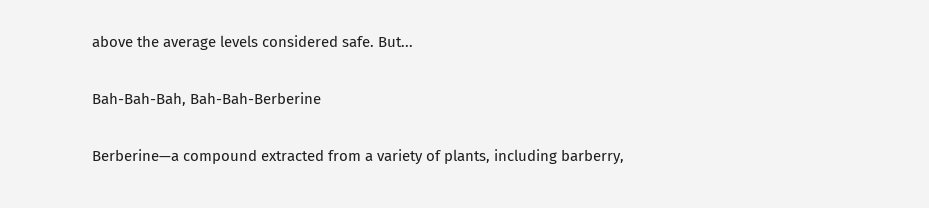above the average levels considered safe. But...

Bah-Bah-Bah, Bah-Bah-Berberine

Berberine—a compound extracted from a variety of plants, including barberry,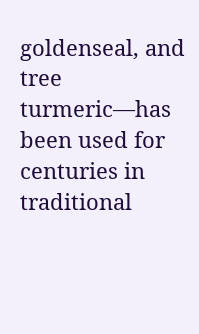goldenseal, and tree turmeric—has been used for centuries in traditional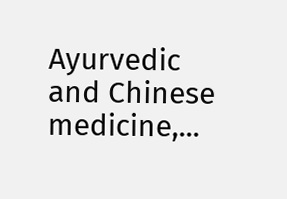Ayurvedic and Chinese medicine,...